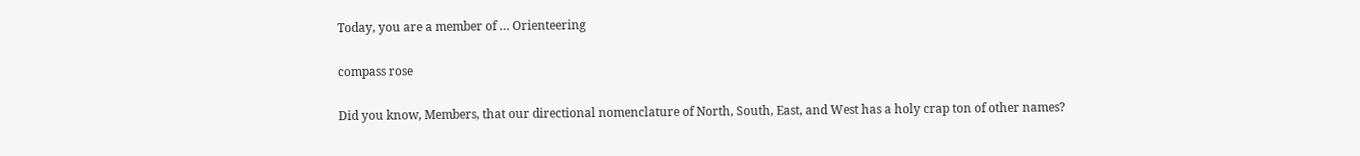Today, you are a member of … Orienteering

compass rose

Did you know, Members, that our directional nomenclature of North, South, East, and West has a holy crap ton of other names?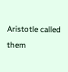Aristotle called them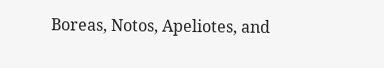Boreas, Notos, Apeliotes, and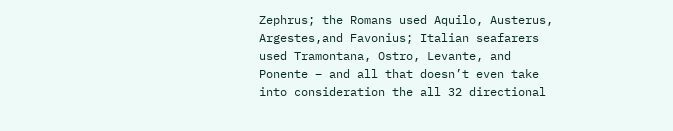Zephrus; the Romans used Aquilo, Austerus, Argestes,and Favonius; Italian seafarers used Tramontana, Ostro, Levante, and Ponente – and all that doesn’t even take into consideration the all 32 directional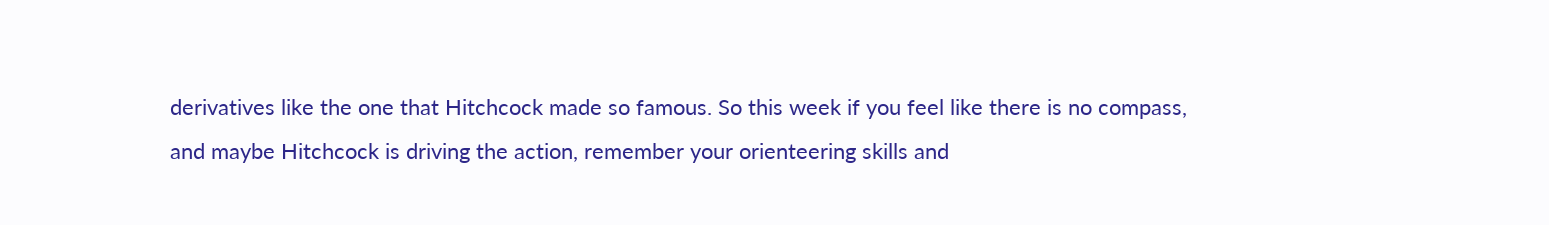derivatives like the one that Hitchcock made so famous. So this week if you feel like there is no compass, and maybe Hitchcock is driving the action, remember your orienteering skills and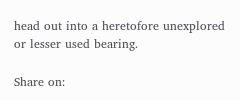head out into a heretofore unexplored or lesser used bearing.

Share on: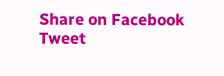Share on Facebook
Tweet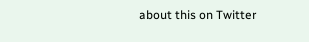about this on Twitter